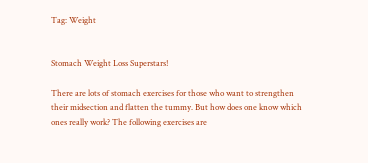Tag: Weight


Stomach Weight Loss Superstars!

There are lots of stomach exercises for those who want to strengthen their midsection and flatten the tummy. But how does one know which ones really work? The following exercises are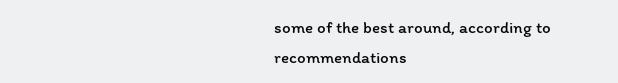some of the best around, according to recommendations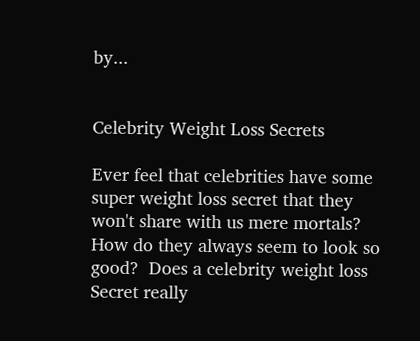by...


Celebrity Weight Loss Secrets

Ever feel that celebrities have some super weight loss secret that they won't share with us mere mortals?  How do they always seem to look so good?  Does a celebrity weight loss Secret really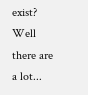exist? Well there are a lot...